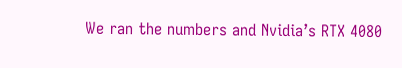We ran the numbers and Nvidia’s RTX 4080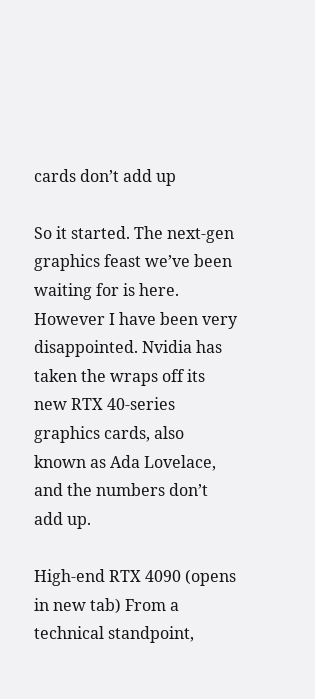cards don’t add up

So it started. The next-gen graphics feast we’ve been waiting for is here. However I have been very disappointed. Nvidia has taken the wraps off its new RTX 40-series graphics cards, also known as Ada Lovelace, and the numbers don’t add up.

High-end RTX 4090 (opens in new tab) From a technical standpoint,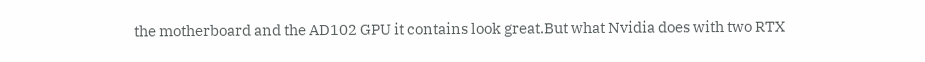the motherboard and the AD102 GPU it contains look great.But what Nvidia does with two RTX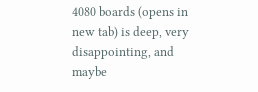4080 boards (opens in new tab) is deep, very disappointing, and maybe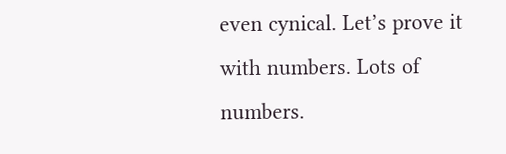even cynical. Let’s prove it with numbers. Lots of numbers.